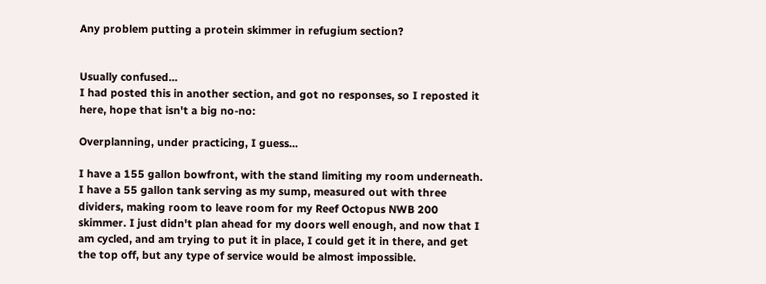Any problem putting a protein skimmer in refugium section?


Usually confused...
I had posted this in another section, and got no responses, so I reposted it here, hope that isn't a big no-no:

Overplanning, under practicing, I guess...

I have a 155 gallon bowfront, with the stand limiting my room underneath. I have a 55 gallon tank serving as my sump, measured out with three dividers, making room to leave room for my Reef Octopus NWB 200 skimmer. I just didn't plan ahead for my doors well enough, and now that I am cycled, and am trying to put it in place, I could get it in there, and get the top off, but any type of service would be almost impossible.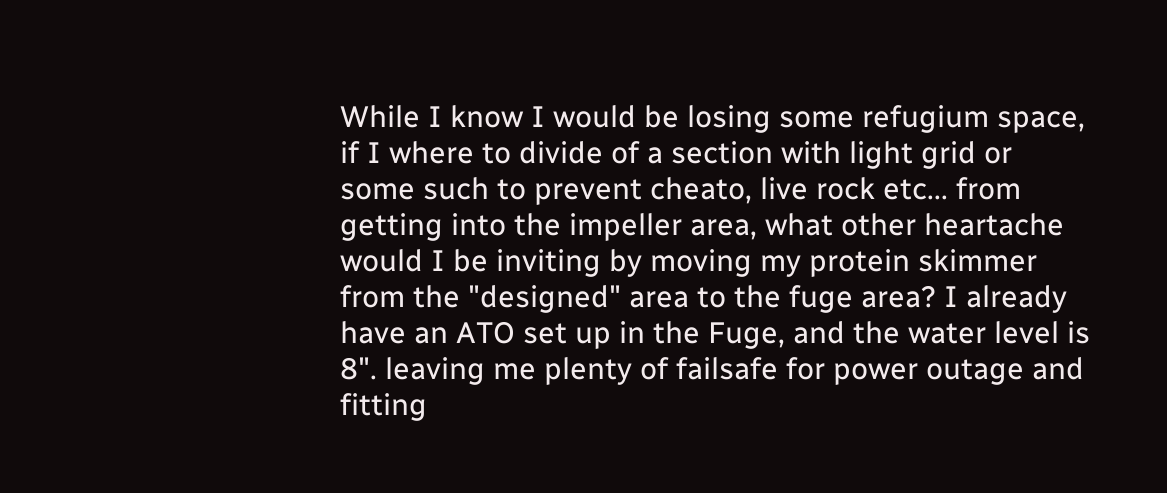While I know I would be losing some refugium space, if I where to divide of a section with light grid or some such to prevent cheato, live rock etc... from getting into the impeller area, what other heartache would I be inviting by moving my protein skimmer from the "designed" area to the fuge area? I already have an ATO set up in the Fuge, and the water level is 8". leaving me plenty of failsafe for power outage and fitting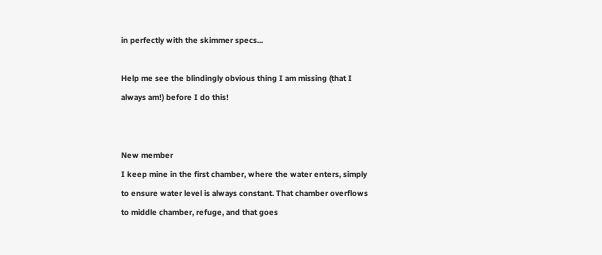in perfectly with the skimmer specs...

Help me see the blindingly obvious thing I am missing (that I always am!) before I do this!


New member
I keep mine in the first chamber, where the water enters, simply to ensure water level is always constant. That chamber overflows to middle chamber, refuge, and that goes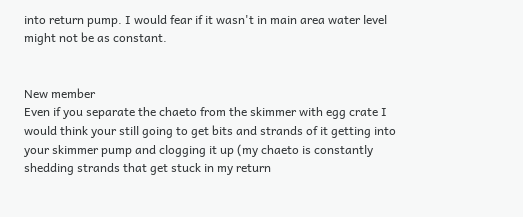into return pump. I would fear if it wasn't in main area water level might not be as constant.


New member
Even if you separate the chaeto from the skimmer with egg crate I would think your still going to get bits and strands of it getting into your skimmer pump and clogging it up (my chaeto is constantly shedding strands that get stuck in my return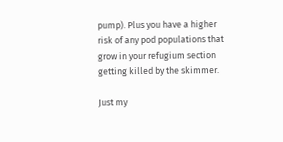pump). Plus you have a higher risk of any pod populations that grow in your refugium section getting killed by the skimmer.

Just my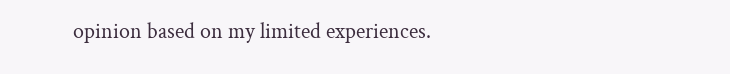opinion based on my limited experiences.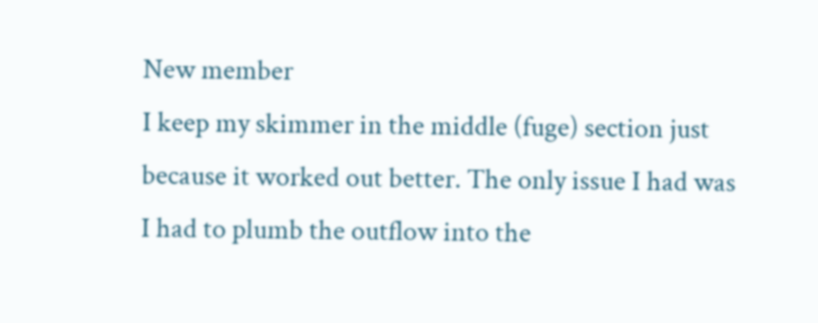New member
I keep my skimmer in the middle (fuge) section just because it worked out better. The only issue I had was I had to plumb the outflow into the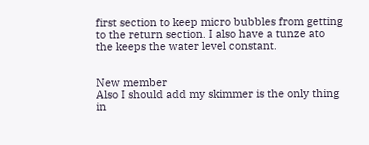first section to keep micro bubbles from getting to the return section. I also have a tunze ato the keeps the water level constant.


New member
Also I should add my skimmer is the only thing in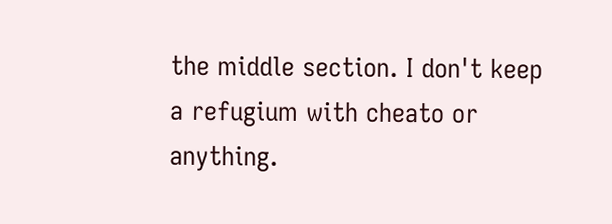the middle section. I don't keep a refugium with cheato or anything.